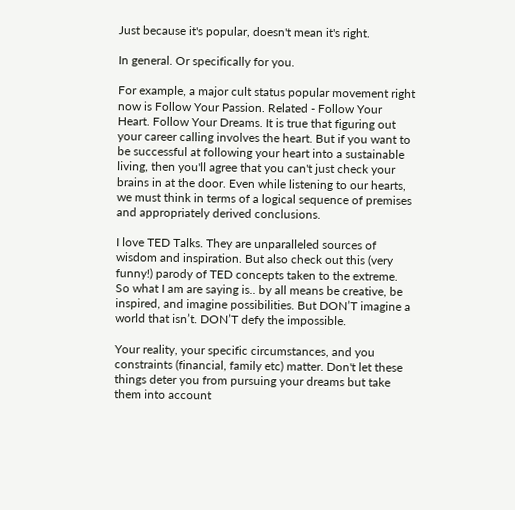Just because it's popular, doesn't mean it's right.

In general. Or specifically for you.

For example, a major cult status popular movement right now is Follow Your Passion. Related - Follow Your Heart. Follow Your Dreams. It is true that figuring out your career calling involves the heart. But if you want to be successful at following your heart into a sustainable living, then you'll agree that you can't just check your brains in at the door. Even while listening to our hearts, we must think in terms of a logical sequence of premises and appropriately derived conclusions.

I love TED Talks. They are unparalleled sources of wisdom and inspiration. But also check out this (very funny!) parody of TED concepts taken to the extreme. So what I am are saying is.. by all means be creative, be inspired, and imagine possibilities. But DON’T imagine a world that isn’t. DON’T defy the impossible.

Your reality, your specific circumstances, and you constraints (financial, family etc) matter. Don't let these things deter you from pursuing your dreams but take them into account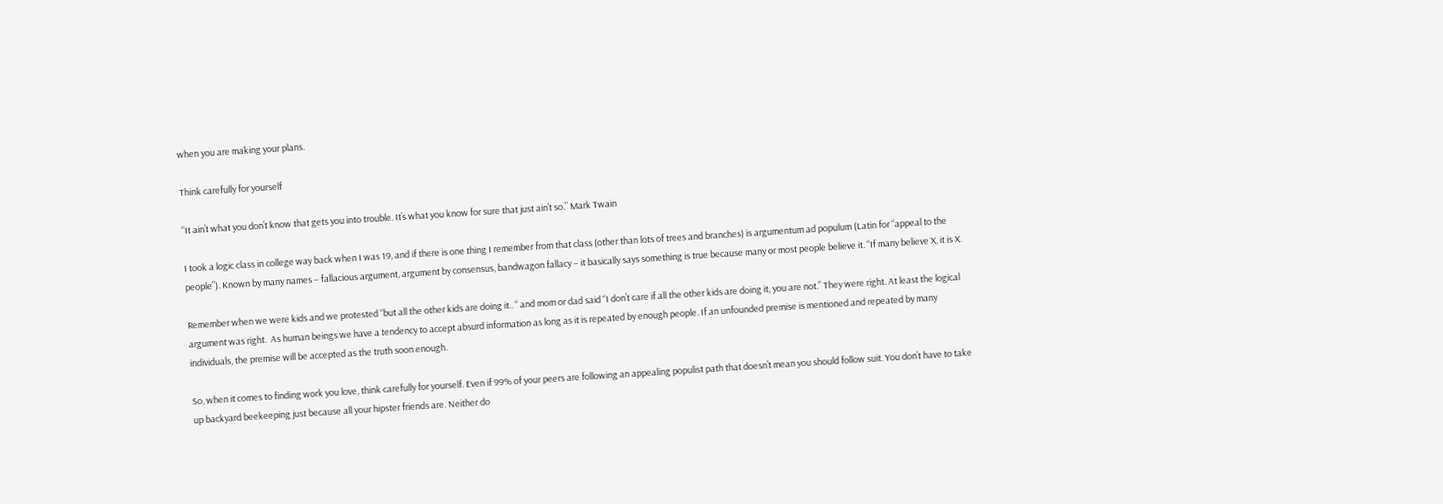when you are making your plans.

Think carefully for yourself

“It ain’t what you don’t know that gets you into trouble. It’s what you know for sure that just ain’t so.” Mark Twain

I took a logic class in college way back when I was 19, and if there is one thing I remember from that class (other than lots of trees and branches) is argumentum ad populum (Latin for “appeal to the people”). Known by many names – fallacious argument, argument by consensus, bandwagon fallacy – it basically says something is true because many or most people believe it. “If many believe X, it is X.

Remember when we were kids and we protested “but all the other kids are doing it.. “ and mom or dad said “I don’t care if all the other kids are doing it, you are not.” They were right. At least the logical argument was right.  As human beings we have a tendency to accept absurd information as long as it is repeated by enough people. If an unfounded premise is mentioned and repeated by many individuals, the premise will be accepted as the truth soon enough.

So, when it comes to finding work you love, think carefully for yourself. Even if 99% of your peers are following an appealing populist path that doesn’t mean you should follow suit. You don’t have to take up backyard beekeeping just because all your hipster friends are. Neither do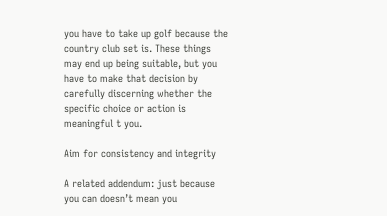you have to take up golf because the country club set is. These things may end up being suitable, but you have to make that decision by carefully discerning whether the specific choice or action is meaningful t you.

Aim for consistency and integrity

A related addendum: just because you can doesn’t mean you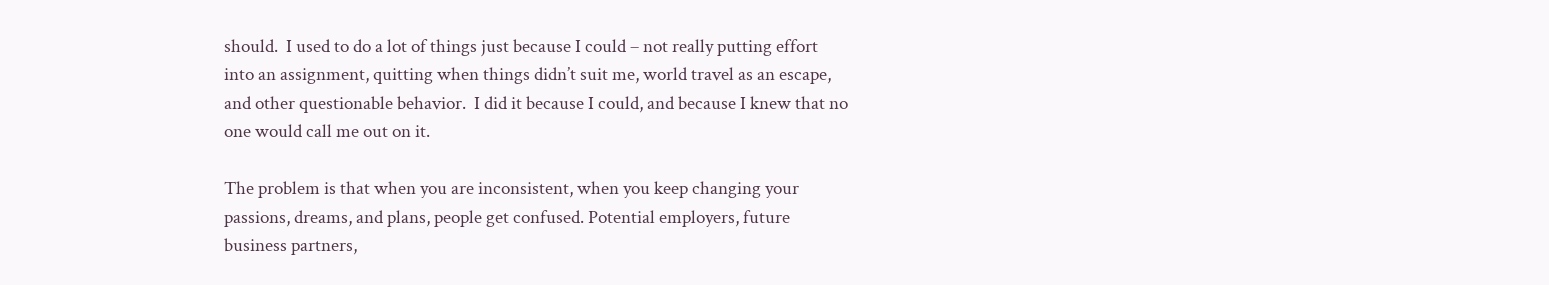should.  I used to do a lot of things just because I could – not really putting effort into an assignment, quitting when things didn’t suit me, world travel as an escape, and other questionable behavior.  I did it because I could, and because I knew that no one would call me out on it.

The problem is that when you are inconsistent, when you keep changing your passions, dreams, and plans, people get confused. Potential employers, future business partners,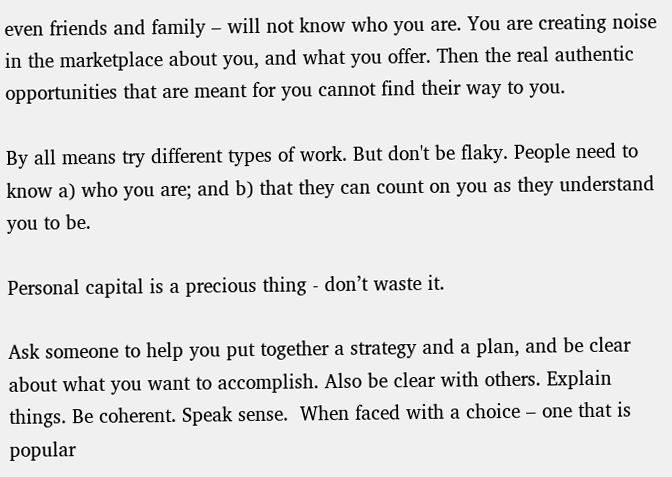even friends and family – will not know who you are. You are creating noise in the marketplace about you, and what you offer. Then the real authentic opportunities that are meant for you cannot find their way to you.

By all means try different types of work. But don't be flaky. People need to know a) who you are; and b) that they can count on you as they understand you to be.

Personal capital is a precious thing - don’t waste it.

Ask someone to help you put together a strategy and a plan, and be clear about what you want to accomplish. Also be clear with others. Explain things. Be coherent. Speak sense.  When faced with a choice – one that is popular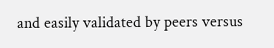and easily validated by peers versus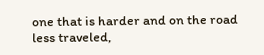one that is harder and on the road less traveled,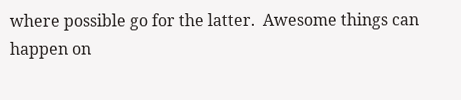where possible go for the latter.  Awesome things can happen on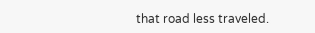that road less traveled.